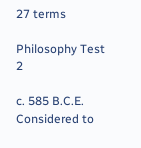27 terms

Philosophy Test 2

c. 585 B.C.E. Considered to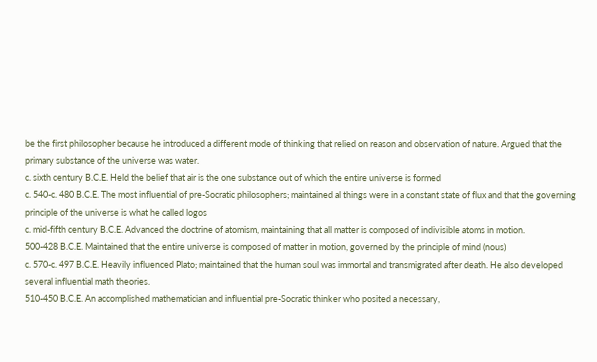be the first philosopher because he introduced a different mode of thinking that relied on reason and observation of nature. Argued that the primary substance of the universe was water.
c. sixth century B.C.E. Held the belief that air is the one substance out of which the entire universe is formed
c. 540-c. 480 B.C.E. The most influential of pre-Socratic philosophers; maintained al things were in a constant state of flux and that the governing principle of the universe is what he called logos
c. mid-fifth century B.C.E. Advanced the doctrine of atomism, maintaining that all matter is composed of indivisible atoms in motion.
500-428 B.C.E. Maintained that the entire universe is composed of matter in motion, governed by the principle of mind (nous)
c. 570-c. 497 B.C.E. Heavily influenced Plato; maintained that the human soul was immortal and transmigrated after death. He also developed several influential math theories.
510-450 B.C.E. An accomplished mathematician and influential pre-Socratic thinker who posited a necessary,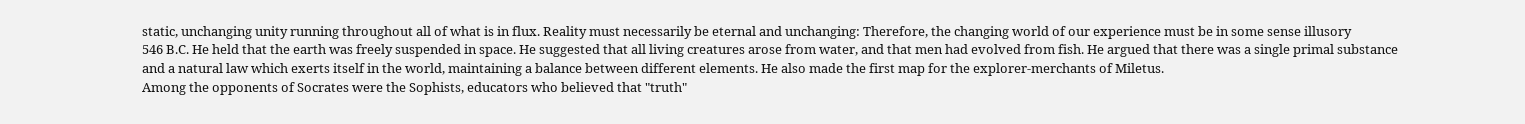static, unchanging unity running throughout all of what is in flux. Reality must necessarily be eternal and unchanging: Therefore, the changing world of our experience must be in some sense illusory
546 B.C. He held that the earth was freely suspended in space. He suggested that all living creatures arose from water, and that men had evolved from fish. He argued that there was a single primal substance and a natural law which exerts itself in the world, maintaining a balance between different elements. He also made the first map for the explorer-merchants of Miletus.
Among the opponents of Socrates were the Sophists, educators who believed that "truth"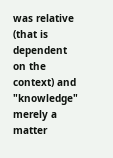was relative (that is dependent on the context) and "knowledge" merely a matter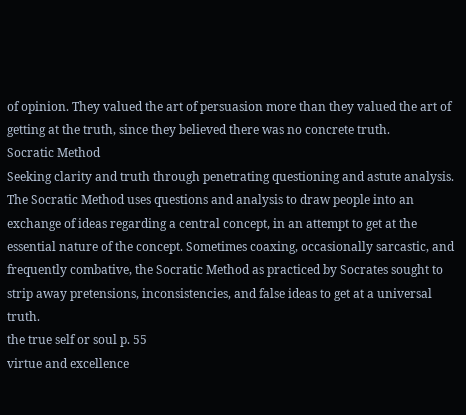of opinion. They valued the art of persuasion more than they valued the art of getting at the truth, since they believed there was no concrete truth.
Socratic Method
Seeking clarity and truth through penetrating questioning and astute analysis. The Socratic Method uses questions and analysis to draw people into an exchange of ideas regarding a central concept, in an attempt to get at the essential nature of the concept. Sometimes coaxing, occasionally sarcastic, and frequently combative, the Socratic Method as practiced by Socrates sought to strip away pretensions, inconsistencies, and false ideas to get at a universal truth.
the true self or soul p. 55
virtue and excellence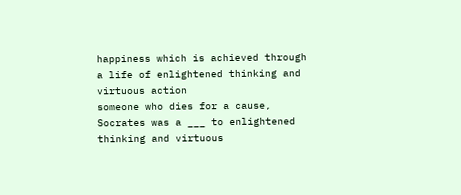happiness which is achieved through a life of enlightened thinking and virtuous action
someone who dies for a cause, Socrates was a ___ to enlightened thinking and virtuous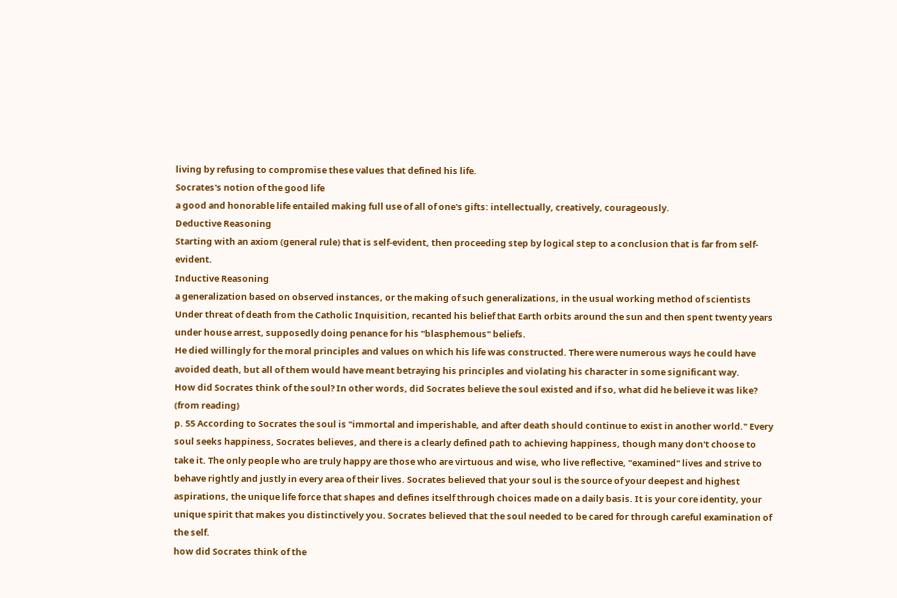living by refusing to compromise these values that defined his life.
Socrates's notion of the good life
a good and honorable life entailed making full use of all of one's gifts: intellectually, creatively, courageously.
Deductive Reasoning
Starting with an axiom (general rule) that is self-evident, then proceeding step by logical step to a conclusion that is far from self-evident.
Inductive Reasoning
a generalization based on observed instances, or the making of such generalizations, in the usual working method of scientists
Under threat of death from the Catholic Inquisition, recanted his belief that Earth orbits around the sun and then spent twenty years under house arrest, supposedly doing penance for his "blasphemous" beliefs.
He died willingly for the moral principles and values on which his life was constructed. There were numerous ways he could have avoided death, but all of them would have meant betraying his principles and violating his character in some significant way.
How did Socrates think of the soul? In other words, did Socrates believe the soul existed and if so, what did he believe it was like? (from reading)
p. 55 According to Socrates the soul is "immortal and imperishable, and after death should continue to exist in another world." Every soul seeks happiness, Socrates believes, and there is a clearly defined path to achieving happiness, though many don't choose to take it. The only people who are truly happy are those who are virtuous and wise, who live reflective, "examined" lives and strive to behave rightly and justly in every area of their lives. Socrates believed that your soul is the source of your deepest and highest aspirations, the unique life force that shapes and defines itself through choices made on a daily basis. It is your core identity, your unique spirit that makes you distinctively you. Socrates believed that the soul needed to be cared for through careful examination of the self.
how did Socrates think of the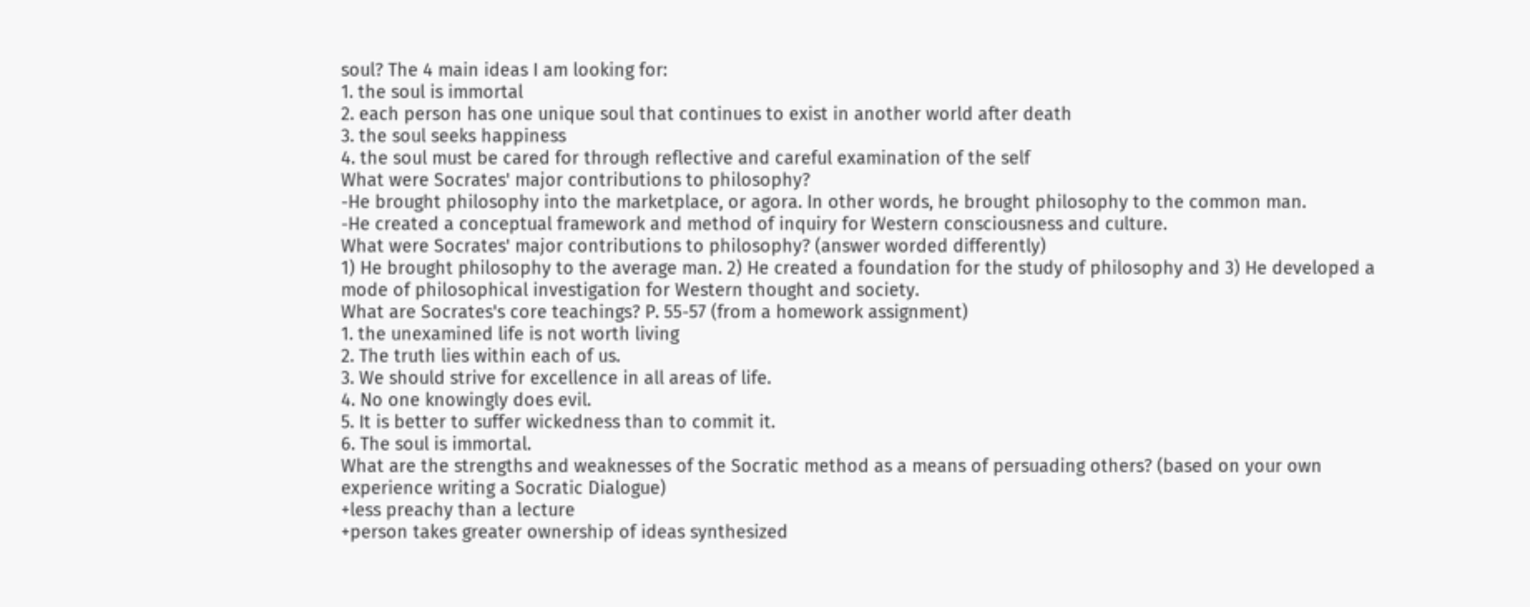soul? The 4 main ideas I am looking for:
1. the soul is immortal
2. each person has one unique soul that continues to exist in another world after death
3. the soul seeks happiness
4. the soul must be cared for through reflective and careful examination of the self
What were Socrates' major contributions to philosophy?
-He brought philosophy into the marketplace, or agora. In other words, he brought philosophy to the common man.
-He created a conceptual framework and method of inquiry for Western consciousness and culture.
What were Socrates' major contributions to philosophy? (answer worded differently)
1) He brought philosophy to the average man. 2) He created a foundation for the study of philosophy and 3) He developed a mode of philosophical investigation for Western thought and society.
What are Socrates's core teachings? P. 55-57 (from a homework assignment)
1. the unexamined life is not worth living
2. The truth lies within each of us.
3. We should strive for excellence in all areas of life.
4. No one knowingly does evil.
5. It is better to suffer wickedness than to commit it.
6. The soul is immortal.
What are the strengths and weaknesses of the Socratic method as a means of persuading others? (based on your own experience writing a Socratic Dialogue)
+less preachy than a lecture
+person takes greater ownership of ideas synthesized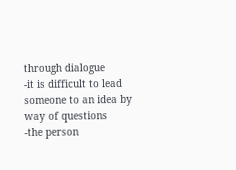through dialogue
-it is difficult to lead someone to an idea by way of questions
-the person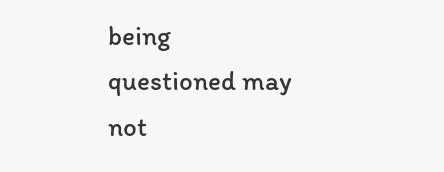being questioned may not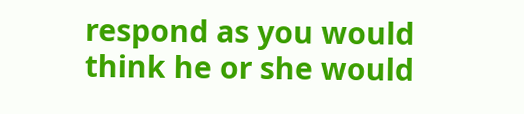respond as you would think he or she would